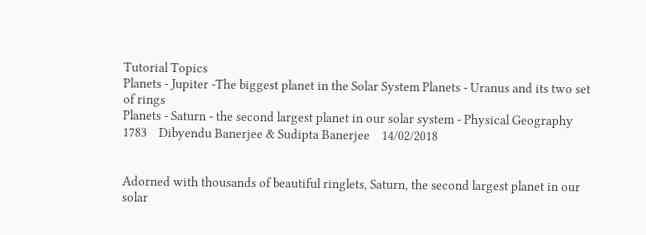Tutorial Topics
Planets - Jupiter -The biggest planet in the Solar System Planets - Uranus and its two set of rings
Planets - Saturn - the second largest planet in our solar system - Physical Geography
1783    Dibyendu Banerjee & Sudipta Banerjee    14/02/2018


Adorned with thousands of beautiful ringlets, Saturn, the second largest planet in our solar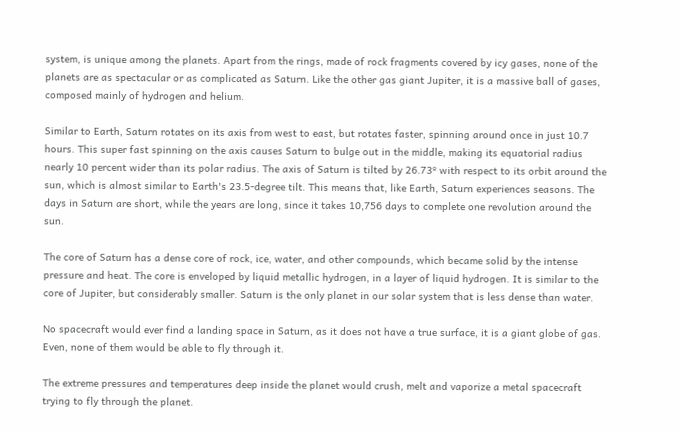system, is unique among the planets. Apart from the rings, made of rock fragments covered by icy gases, none of the planets are as spectacular or as complicated as Saturn. Like the other gas giant Jupiter, it is a massive ball of gases, composed mainly of hydrogen and helium.

Similar to Earth, Saturn rotates on its axis from west to east, but rotates faster, spinning around once in just 10.7 hours. This super fast spinning on the axis causes Saturn to bulge out in the middle, making its equatorial radius nearly 10 percent wider than its polar radius. The axis of Saturn is tilted by 26.73º with respect to its orbit around the sun, which is almost similar to Earth's 23.5-degree tilt. This means that, like Earth, Saturn experiences seasons. The days in Saturn are short, while the years are long, since it takes 10,756 days to complete one revolution around the sun.

The core of Saturn has a dense core of rock, ice, water, and other compounds, which became solid by the intense pressure and heat. The core is enveloped by liquid metallic hydrogen, in a layer of liquid hydrogen. It is similar to the core of Jupiter, but considerably smaller. Saturn is the only planet in our solar system that is less dense than water.

No spacecraft would ever find a landing space in Saturn, as it does not have a true surface, it is a giant globe of gas. Even, none of them would be able to fly through it.

The extreme pressures and temperatures deep inside the planet would crush, melt and vaporize a metal spacecraft trying to fly through the planet.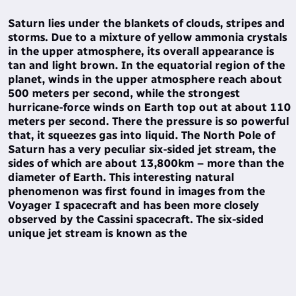Saturn lies under the blankets of clouds, stripes and storms. Due to a mixture of yellow ammonia crystals in the upper atmosphere, its overall appearance is tan and light brown. In the equatorial region of the planet, winds in the upper atmosphere reach about 500 meters per second, while the strongest hurricane-force winds on Earth top out at about 110 meters per second. There the pressure is so powerful that, it squeezes gas into liquid. The North Pole of Saturn has a very peculiar six-sided jet stream, the sides of which are about 13,800km – more than the diameter of Earth. This interesting natural phenomenon was first found in images from the Voyager I spacecraft and has been more closely observed by the Cassini spacecraft. The six-sided unique jet stream is known as the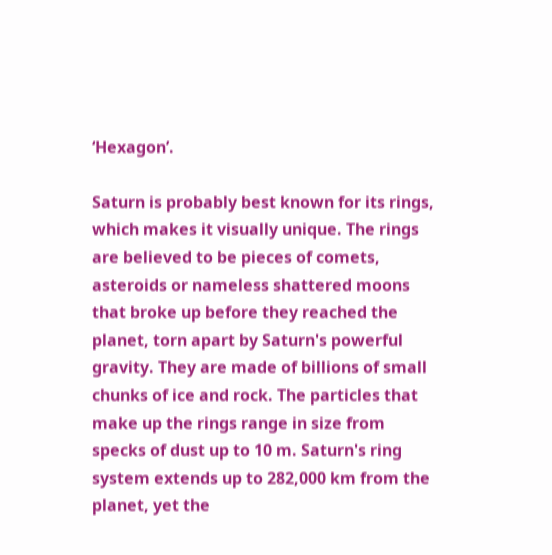‘Hexagon’.

Saturn is probably best known for its rings, which makes it visually unique. The rings are believed to be pieces of comets, asteroids or nameless shattered moons that broke up before they reached the planet, torn apart by Saturn's powerful gravity. They are made of billions of small chunks of ice and rock. The particles that make up the rings range in size from specks of dust up to 10 m. Saturn's ring system extends up to 282,000 km from the planet, yet the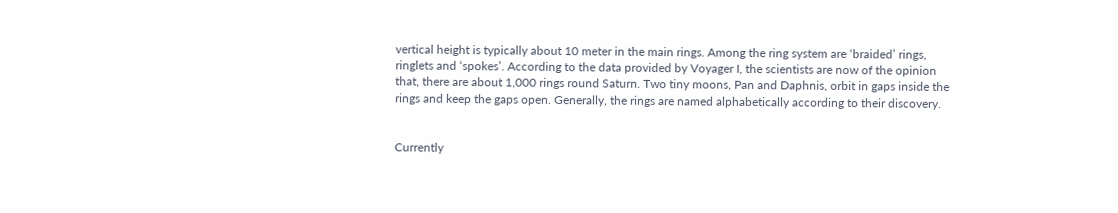vertical height is typically about 10 meter in the main rings. Among the ring system are ‘braided’ rings, ringlets and ‘spokes’. According to the data provided by Voyager I, the scientists are now of the opinion that, there are about 1,000 rings round Saturn. Two tiny moons, Pan and Daphnis, orbit in gaps inside the rings and keep the gaps open. Generally, the rings are named alphabetically according to their discovery.


Currently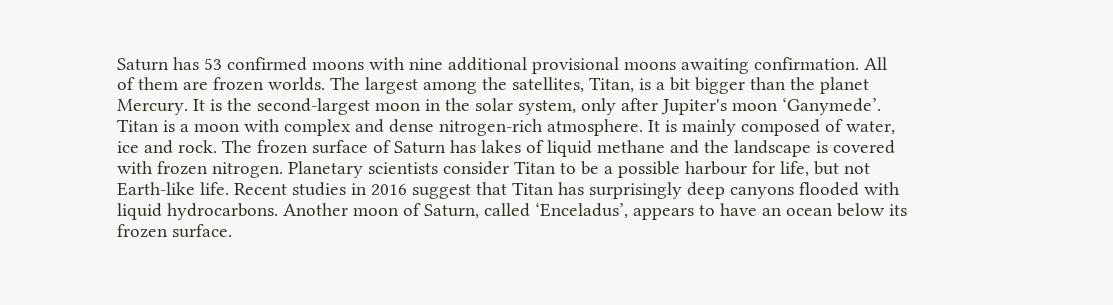Saturn has 53 confirmed moons with nine additional provisional moons awaiting confirmation. All of them are frozen worlds. The largest among the satellites, Titan, is a bit bigger than the planet Mercury. It is the second-largest moon in the solar system, only after Jupiter's moon ‘Ganymede’. Titan is a moon with complex and dense nitrogen-rich atmosphere. It is mainly composed of water, ice and rock. The frozen surface of Saturn has lakes of liquid methane and the landscape is covered with frozen nitrogen. Planetary scientists consider Titan to be a possible harbour for life, but not Earth-like life. Recent studies in 2016 suggest that Titan has surprisingly deep canyons flooded with liquid hydrocarbons. Another moon of Saturn, called ‘Enceladus’, appears to have an ocean below its frozen surface.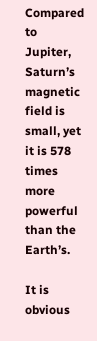Compared to Jupiter, Saturn’s magnetic field is small, yet it is 578 times more powerful than the Earth’s.

It is obvious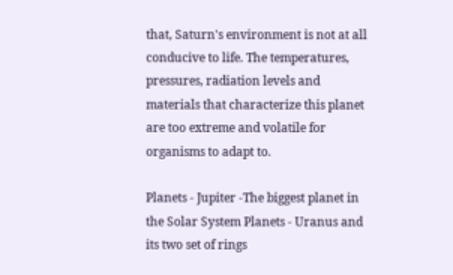that, Saturn's environment is not at all conducive to life. The temperatures, pressures, radiation levels and materials that characterize this planet are too extreme and volatile for organisms to adapt to.

Planets - Jupiter -The biggest planet in the Solar System Planets - Uranus and its two set of rings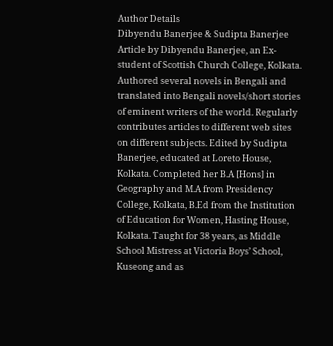Author Details
Dibyendu Banerjee & Sudipta Banerjee
Article by Dibyendu Banerjee, an Ex-student of Scottish Church College, Kolkata. Authored several novels in Bengali and translated into Bengali novels/short stories of eminent writers of the world. Regularly contributes articles to different web sites on different subjects. Edited by Sudipta Banerjee, educated at Loreto House, Kolkata. Completed her B.A [Hons] in Geography and M.A from Presidency College, Kolkata, B.Ed from the Institution of Education for Women, Hasting House, Kolkata. Taught for 38 years, as Middle School Mistress at Victoria Boys’ School, Kuseong and as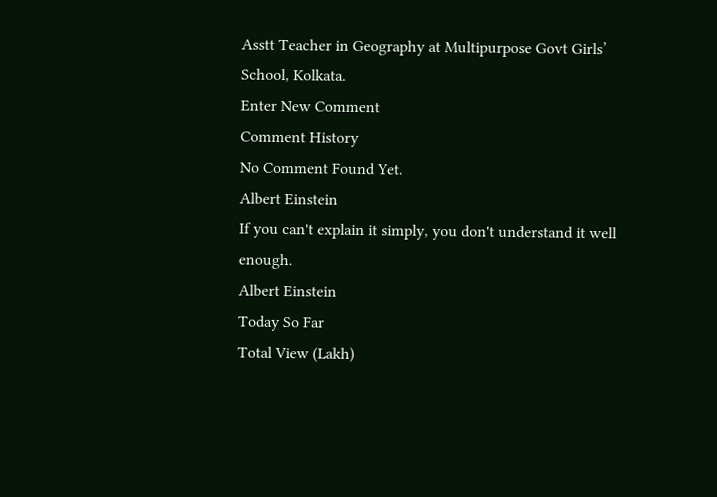Asstt Teacher in Geography at Multipurpose Govt Girls’ School, Kolkata.
Enter New Comment
Comment History
No Comment Found Yet.
Albert Einstein
If you can't explain it simply, you don't understand it well enough.
Albert Einstein
Today So Far
Total View (Lakh)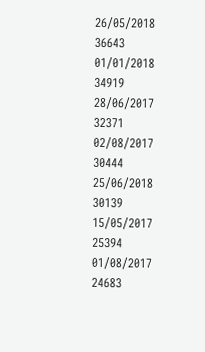26/05/2018     36643
01/01/2018     34919
28/06/2017     32371
02/08/2017     30444
25/06/2018     30139
15/05/2017     25394
01/08/2017     24683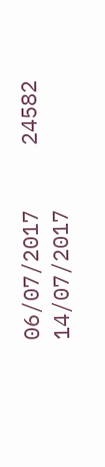06/07/2017     24582
14/07/2017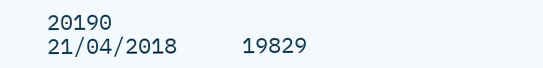20190
21/04/2018     19829